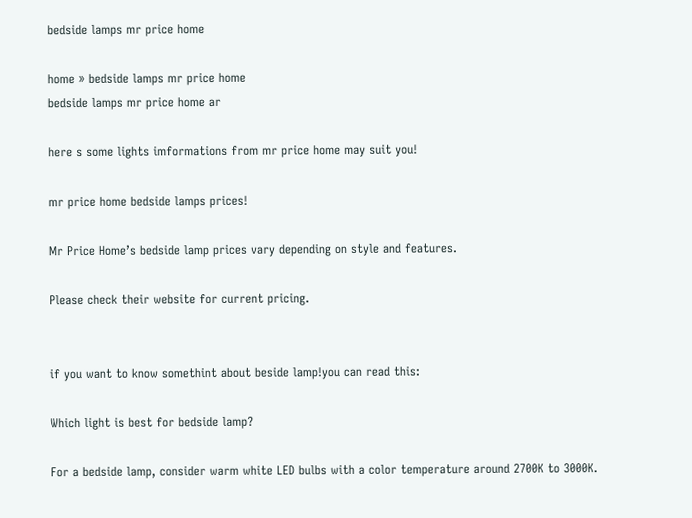bedside lamps mr price home

home » bedside lamps mr price home
bedside lamps mr price home ar

here s some lights imformations from mr price home may suit you!

mr price home bedside lamps prices!

Mr Price Home’s bedside lamp prices vary depending on style and features.

Please check their website for current pricing.


if you want to know somethint about beside lamp!you can read this:

Which light is best for bedside lamp?

For a bedside lamp, consider warm white LED bulbs with a color temperature around 2700K to 3000K.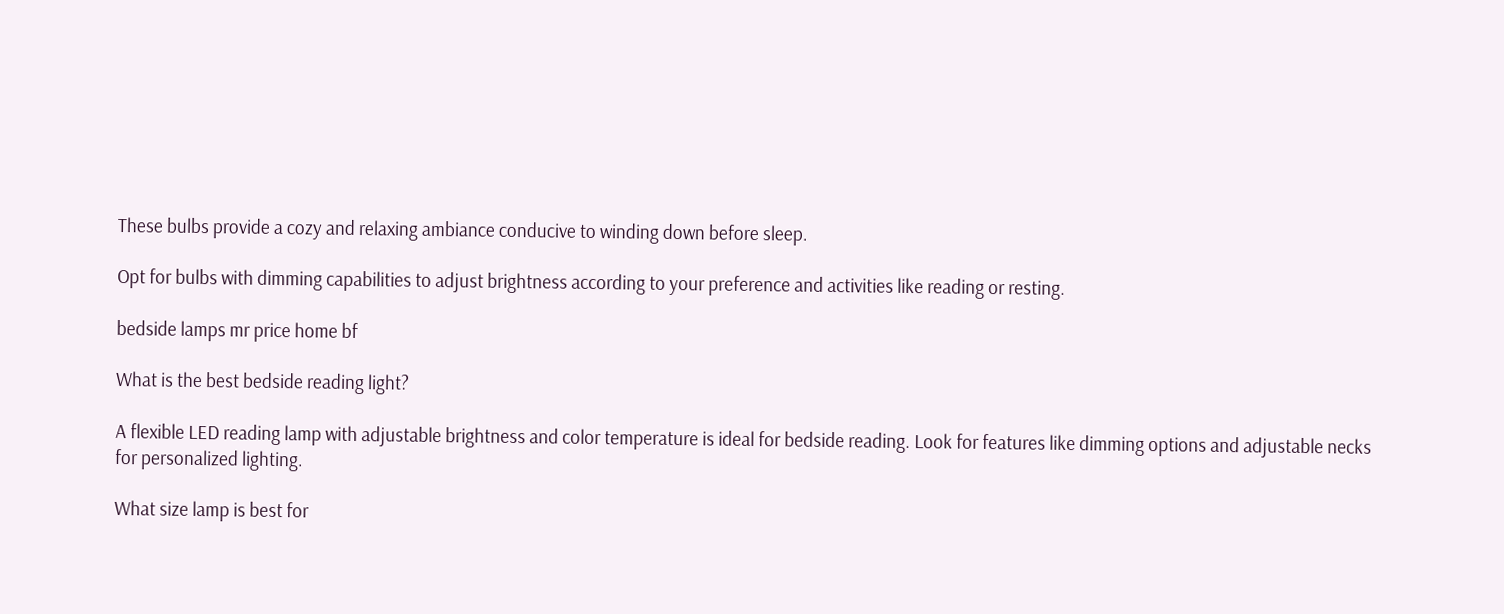These bulbs provide a cozy and relaxing ambiance conducive to winding down before sleep.

Opt for bulbs with dimming capabilities to adjust brightness according to your preference and activities like reading or resting.

bedside lamps mr price home bf

What is the best bedside reading light?

A flexible LED reading lamp with adjustable brightness and color temperature is ideal for bedside reading. Look for features like dimming options and adjustable necks for personalized lighting.

What size lamp is best for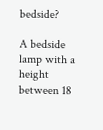bedside?

A bedside lamp with a height between 18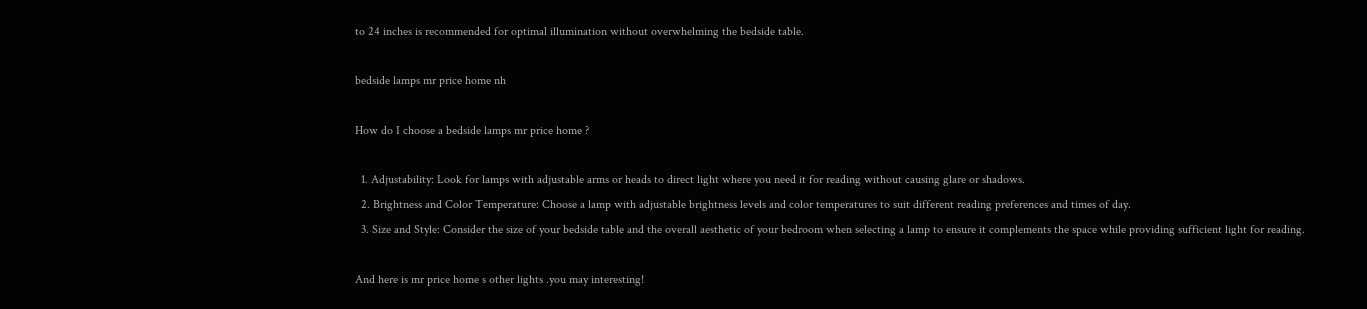to 24 inches is recommended for optimal illumination without overwhelming the bedside table.

bedside lamps mr price home nh

How do I choose a bedside lamps mr price home ?

  1. Adjustability: Look for lamps with adjustable arms or heads to direct light where you need it for reading without causing glare or shadows.
  2. Brightness and Color Temperature: Choose a lamp with adjustable brightness levels and color temperatures to suit different reading preferences and times of day.
  3. Size and Style: Consider the size of your bedside table and the overall aesthetic of your bedroom when selecting a lamp to ensure it complements the space while providing sufficient light for reading.

And here is mr price home s other lights .you may interesting!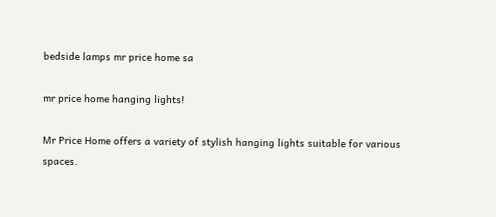bedside lamps mr price home sa

mr price home hanging lights!

Mr Price Home offers a variety of stylish hanging lights suitable for various spaces.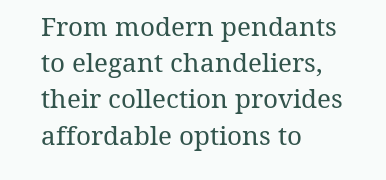From modern pendants to elegant chandeliers, their collection provides affordable options to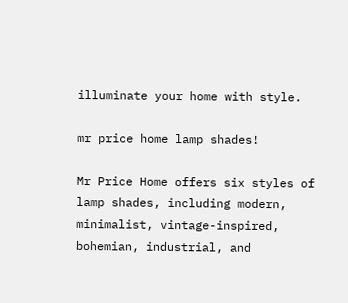illuminate your home with style.

mr price home lamp shades!

Mr Price Home offers six styles of lamp shades, including modern, minimalist, vintage-inspired, bohemian, industrial, and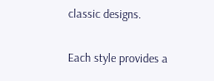classic designs.

Each style provides a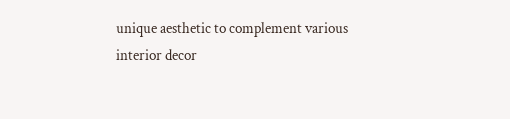unique aesthetic to complement various interior decor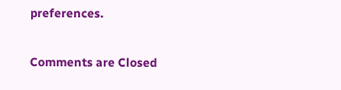preferences.

Comments are Closed